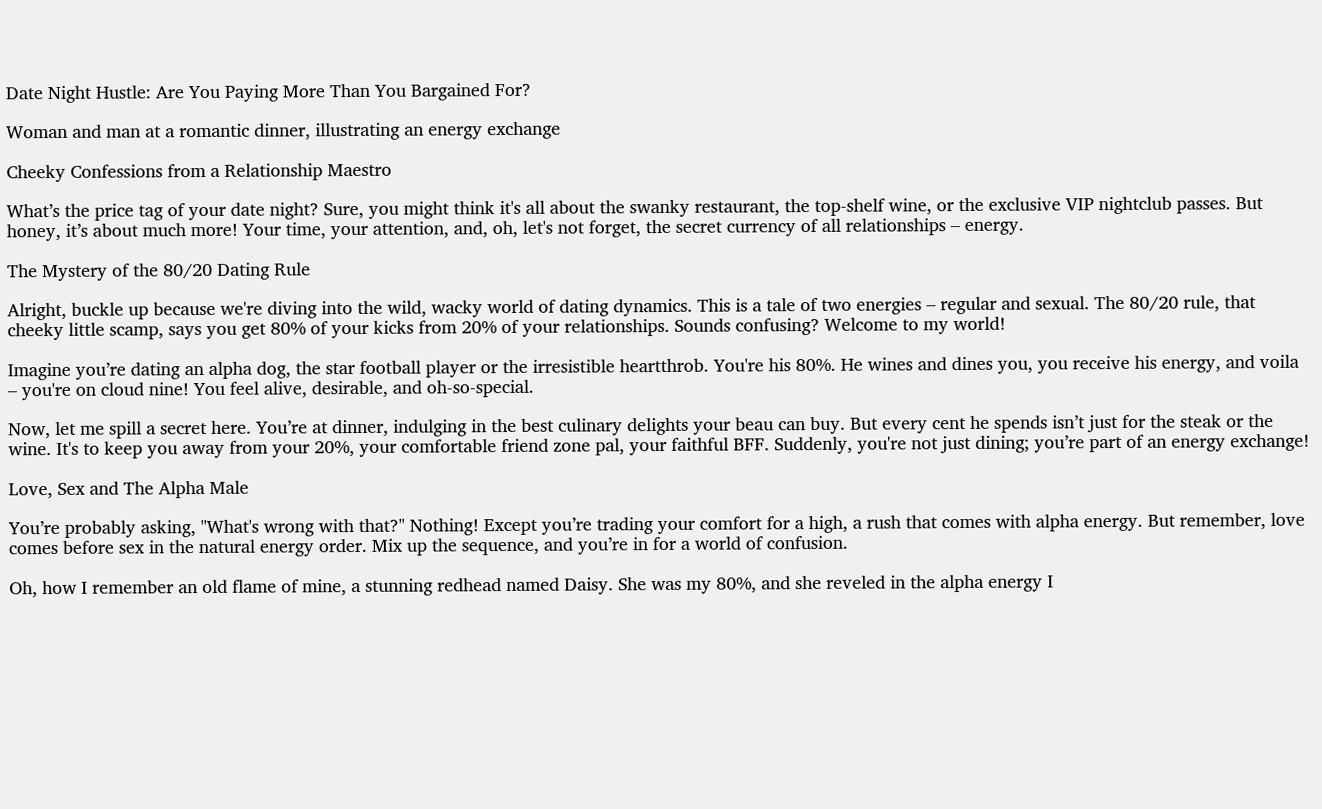Date Night Hustle: Are You Paying More Than You Bargained For?

Woman and man at a romantic dinner, illustrating an energy exchange

Cheeky Confessions from a Relationship Maestro

What’s the price tag of your date night? Sure, you might think it's all about the swanky restaurant, the top-shelf wine, or the exclusive VIP nightclub passes. But honey, it’s about much more! Your time, your attention, and, oh, let's not forget, the secret currency of all relationships – energy.

The Mystery of the 80/20 Dating Rule

Alright, buckle up because we're diving into the wild, wacky world of dating dynamics. This is a tale of two energies – regular and sexual. The 80/20 rule, that cheeky little scamp, says you get 80% of your kicks from 20% of your relationships. Sounds confusing? Welcome to my world!

Imagine you’re dating an alpha dog, the star football player or the irresistible heartthrob. You're his 80%. He wines and dines you, you receive his energy, and voila – you're on cloud nine! You feel alive, desirable, and oh-so-special.

Now, let me spill a secret here. You’re at dinner, indulging in the best culinary delights your beau can buy. But every cent he spends isn’t just for the steak or the wine. It's to keep you away from your 20%, your comfortable friend zone pal, your faithful BFF. Suddenly, you're not just dining; you’re part of an energy exchange!

Love, Sex and The Alpha Male

You’re probably asking, "What's wrong with that?" Nothing! Except you’re trading your comfort for a high, a rush that comes with alpha energy. But remember, love comes before sex in the natural energy order. Mix up the sequence, and you’re in for a world of confusion.

Oh, how I remember an old flame of mine, a stunning redhead named Daisy. She was my 80%, and she reveled in the alpha energy I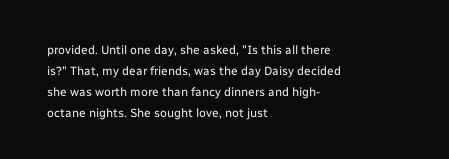provided. Until one day, she asked, "Is this all there is?" That, my dear friends, was the day Daisy decided she was worth more than fancy dinners and high-octane nights. She sought love, not just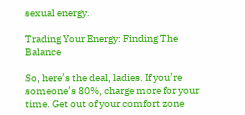sexual energy.

Trading Your Energy: Finding The Balance

So, here’s the deal, ladies. If you’re someone’s 80%, charge more for your time. Get out of your comfort zone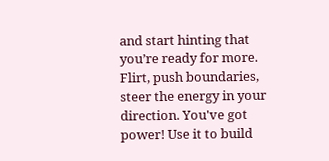and start hinting that you’re ready for more. Flirt, push boundaries, steer the energy in your direction. You've got power! Use it to build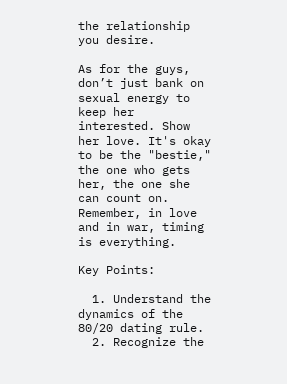the relationship you desire.

As for the guys, don’t just bank on sexual energy to keep her interested. Show her love. It's okay to be the "bestie," the one who gets her, the one she can count on. Remember, in love and in war, timing is everything.

Key Points:

  1. Understand the dynamics of the 80/20 dating rule.
  2. Recognize the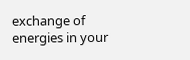exchange of energies in your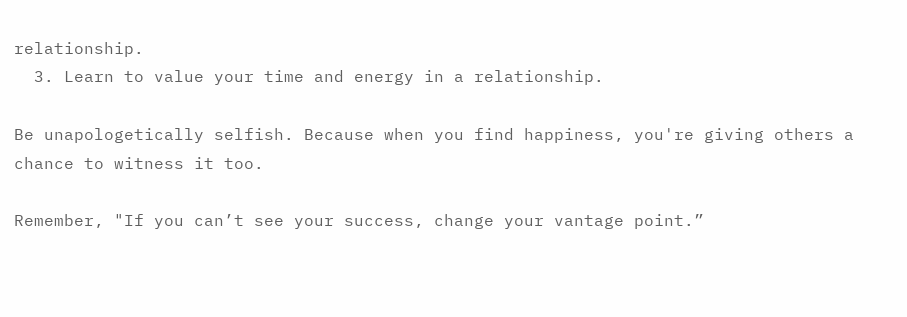relationship.
  3. Learn to value your time and energy in a relationship.

Be unapologetically selfish. Because when you find happiness, you're giving others a chance to witness it too.

Remember, "If you can’t see your success, change your vantage point.”